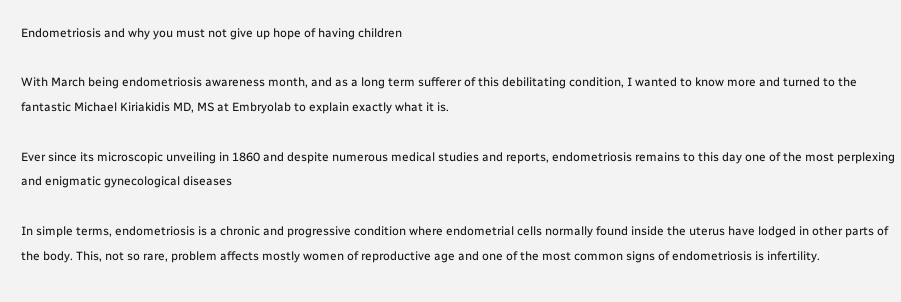Endometriosis and why you must not give up hope of having children

With March being endometriosis awareness month, and as a long term sufferer of this debilitating condition, I wanted to know more and turned to the fantastic Michael Kiriakidis MD, MS at Embryolab to explain exactly what it is.

Ever since its microscopic unveiling in 1860 and despite numerous medical studies and reports, endometriosis remains to this day one of the most perplexing and enigmatic gynecological diseases

In simple terms, endometriosis is a chronic and progressive condition where endometrial cells normally found inside the uterus have lodged in other parts of the body. This, not so rare, problem affects mostly women of reproductive age and one of the most common signs of endometriosis is infertility.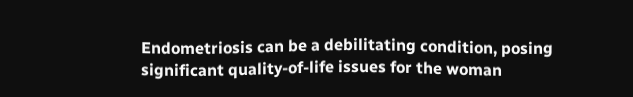Endometriosis can be a debilitating condition, posing significant quality-of-life issues for the woman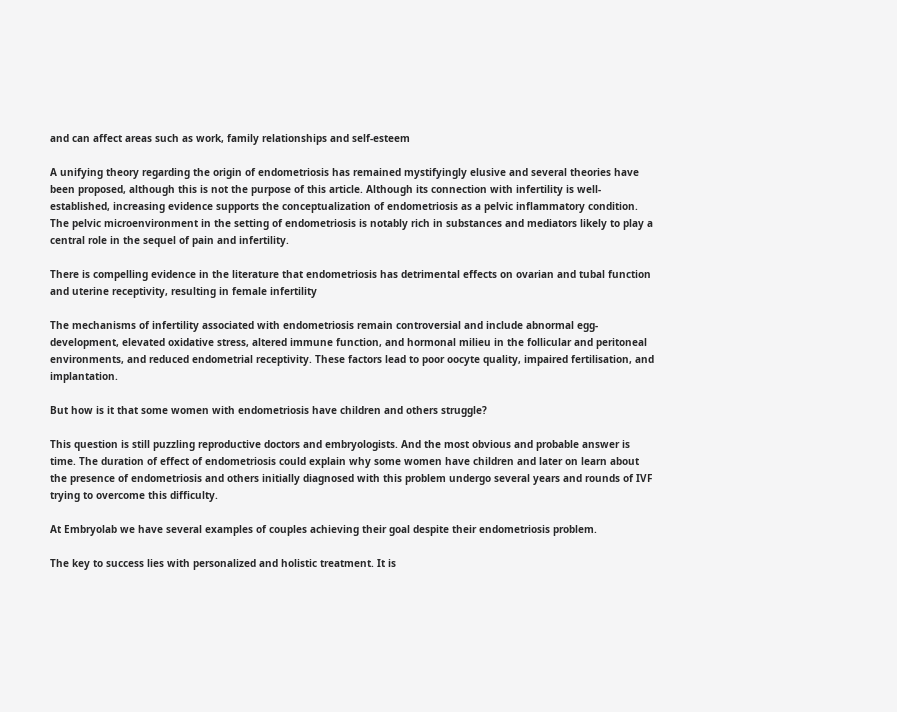and can affect areas such as work, family relationships and self-esteem

A unifying theory regarding the origin of endometriosis has remained mystifyingly elusive and several theories have been proposed, although this is not the purpose of this article. Although its connection with infertility is well-established, increasing evidence supports the conceptualization of endometriosis as a pelvic inflammatory condition. The pelvic microenvironment in the setting of endometriosis is notably rich in substances and mediators likely to play a central role in the sequel of pain and infertility.

There is compelling evidence in the literature that endometriosis has detrimental effects on ovarian and tubal function and uterine receptivity, resulting in female infertility

The mechanisms of infertility associated with endometriosis remain controversial and include abnormal egg-development, elevated oxidative stress, altered immune function, and hormonal milieu in the follicular and peritoneal environments, and reduced endometrial receptivity. These factors lead to poor oocyte quality, impaired fertilisation, and implantation.

But how is it that some women with endometriosis have children and others struggle?

This question is still puzzling reproductive doctors and embryologists. And the most obvious and probable answer is time. The duration of effect of endometriosis could explain why some women have children and later on learn about the presence of endometriosis and others initially diagnosed with this problem undergo several years and rounds of IVF trying to overcome this difficulty.

At Embryolab we have several examples of couples achieving their goal despite their endometriosis problem.

The key to success lies with personalized and holistic treatment. It is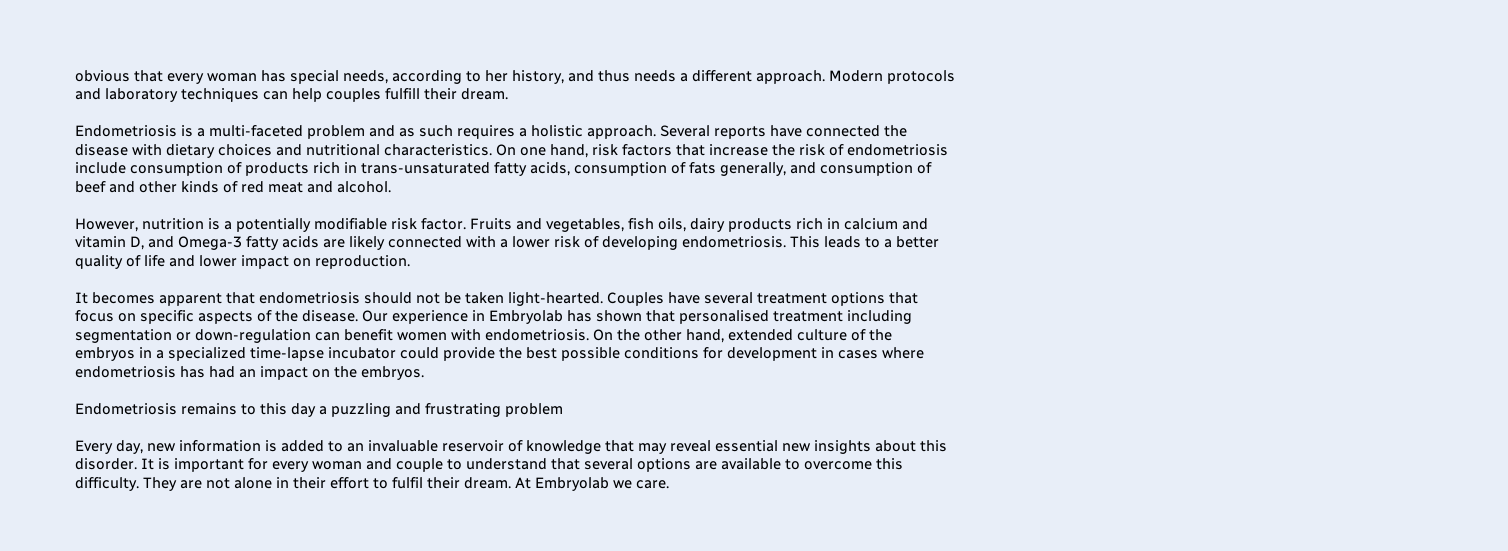obvious that every woman has special needs, according to her history, and thus needs a different approach. Modern protocols and laboratory techniques can help couples fulfill their dream.

Endometriosis is a multi-faceted problem and as such requires a holistic approach. Several reports have connected the disease with dietary choices and nutritional characteristics. On one hand, risk factors that increase the risk of endometriosis include consumption of products rich in trans-unsaturated fatty acids, consumption of fats generally, and consumption of beef and other kinds of red meat and alcohol.

However, nutrition is a potentially modifiable risk factor. Fruits and vegetables, fish oils, dairy products rich in calcium and vitamin D, and Omega-3 fatty acids are likely connected with a lower risk of developing endometriosis. This leads to a better quality of life and lower impact on reproduction.

It becomes apparent that endometriosis should not be taken light-hearted. Couples have several treatment options that focus on specific aspects of the disease. Our experience in Embryolab has shown that personalised treatment including segmentation or down-regulation can benefit women with endometriosis. On the other hand, extended culture of the embryos in a specialized time-lapse incubator could provide the best possible conditions for development in cases where endometriosis has had an impact on the embryos.

Endometriosis remains to this day a puzzling and frustrating problem

Every day, new information is added to an invaluable reservoir of knowledge that may reveal essential new insights about this disorder. It is important for every woman and couple to understand that several options are available to overcome this difficulty. They are not alone in their effort to fulfil their dream. At Embryolab we care.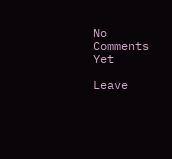No Comments Yet

Leave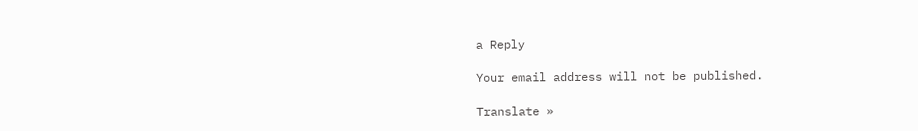a Reply

Your email address will not be published.

Translate »